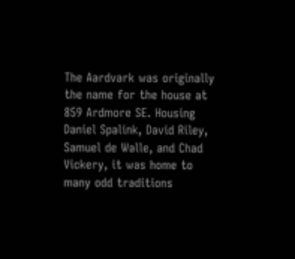The Aardvark was originally the name for the house at 859 Ardmore SE. Housing Daniel Spalink, David Riley, Samuel de Walle, and Chad Vickery, it was home to many odd traditions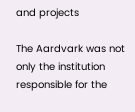and projects

The Aardvark was not only the institution responsible for the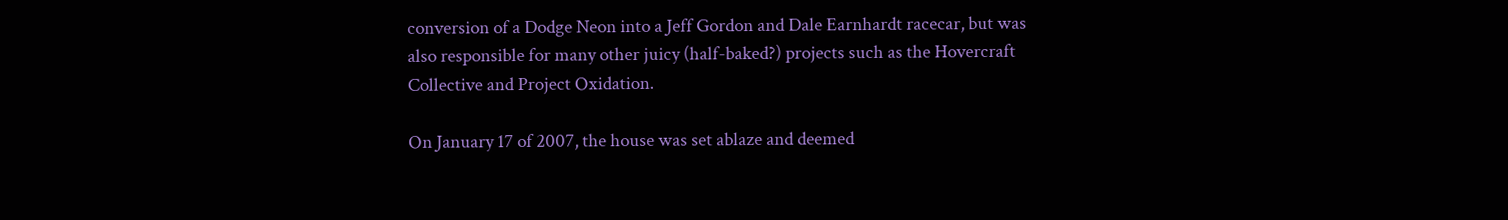conversion of a Dodge Neon into a Jeff Gordon and Dale Earnhardt racecar, but was also responsible for many other juicy (half-baked?) projects such as the Hovercraft Collective and Project Oxidation.

On January 17 of 2007, the house was set ablaze and deemed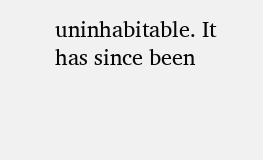uninhabitable. It has since been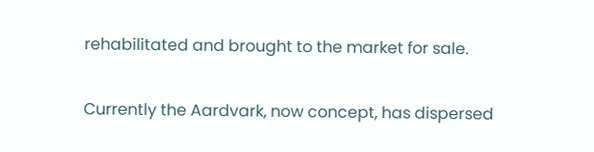rehabilitated and brought to the market for sale.

Currently the Aardvark, now concept, has dispersed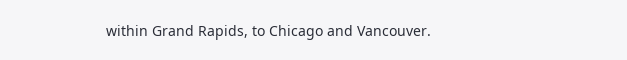within Grand Rapids, to Chicago and Vancouver.